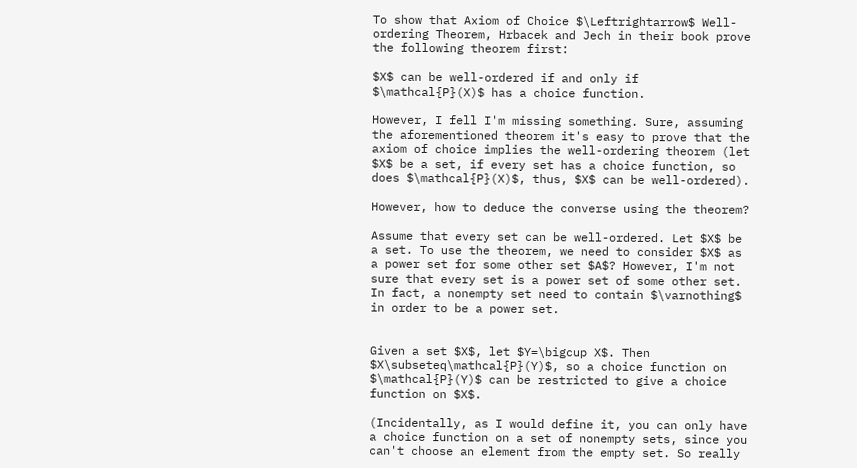To show that Axiom of Choice $\Leftrightarrow$ Well-ordering Theorem, Hrbacek and Jech in their book prove the following theorem first:

$X$ can be well-ordered if and only if $\mathcal{P}(X)$ has a choice function.

However, I fell I'm missing something. Sure, assuming the aforementioned theorem it's easy to prove that the axiom of choice implies the well-ordering theorem (let $X$ be a set, if every set has a choice function, so does $\mathcal{P}(X)$, thus, $X$ can be well-ordered).

However, how to deduce the converse using the theorem?

Assume that every set can be well-ordered. Let $X$ be a set. To use the theorem, we need to consider $X$ as a power set for some other set $A$? However, I'm not sure that every set is a power set of some other set. In fact, a nonempty set need to contain $\varnothing$ in order to be a power set.


Given a set $X$, let $Y=\bigcup X$. Then $X\subseteq\mathcal{P}(Y)$, so a choice function on $\mathcal{P}(Y)$ can be restricted to give a choice function on $X$.

(Incidentally, as I would define it, you can only have a choice function on a set of nonempty sets, since you can't choose an element from the empty set. So really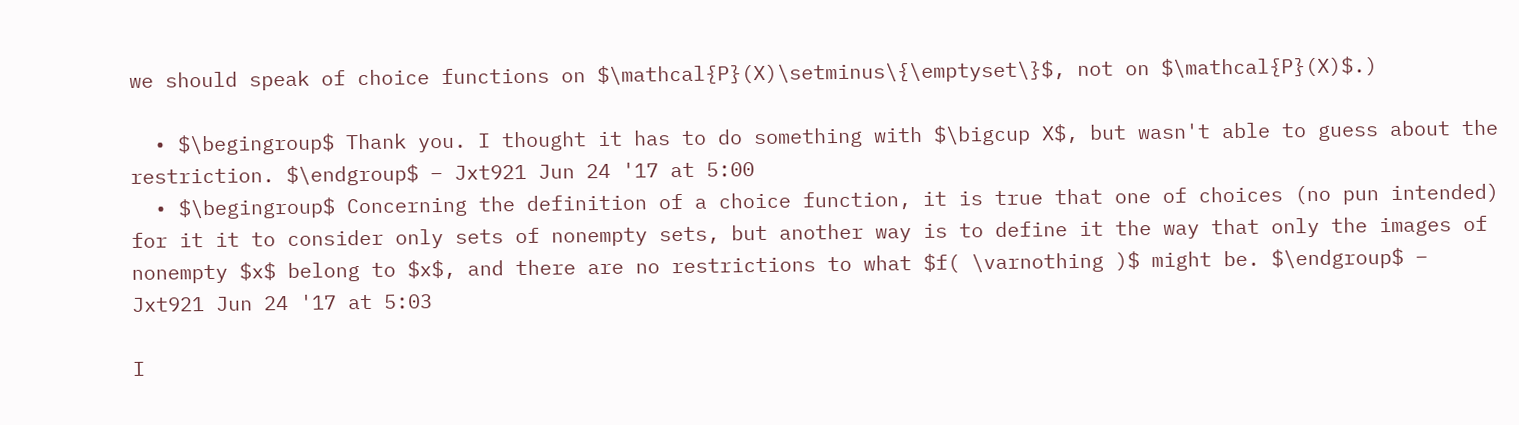we should speak of choice functions on $\mathcal{P}(X)\setminus\{\emptyset\}$, not on $\mathcal{P}(X)$.)

  • $\begingroup$ Thank you. I thought it has to do something with $\bigcup X$, but wasn't able to guess about the restriction. $\endgroup$ – Jxt921 Jun 24 '17 at 5:00
  • $\begingroup$ Concerning the definition of a choice function, it is true that one of choices (no pun intended) for it it to consider only sets of nonempty sets, but another way is to define it the way that only the images of nonempty $x$ belong to $x$, and there are no restrictions to what $f( \varnothing )$ might be. $\endgroup$ – Jxt921 Jun 24 '17 at 5:03

I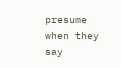presume when they say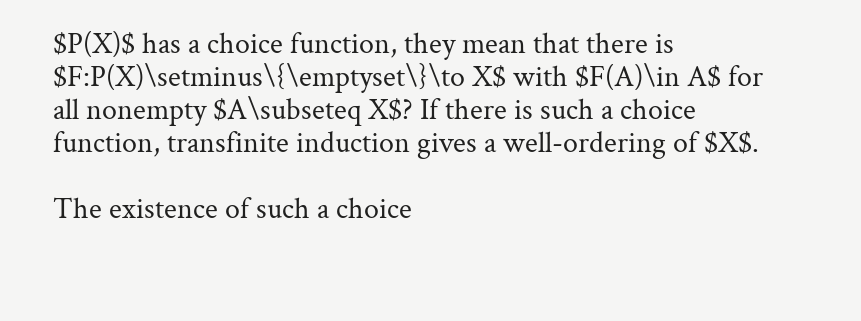$P(X)$ has a choice function, they mean that there is $F:P(X)\setminus\{\emptyset\}\to X$ with $F(A)\in A$ for all nonempty $A\subseteq X$? If there is such a choice function, transfinite induction gives a well-ordering of $X$.

The existence of such a choice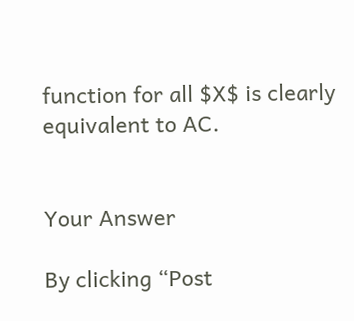function for all $X$ is clearly equivalent to AC.


Your Answer

By clicking “Post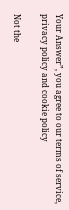Your Answer”, you agree to our terms of service, privacy policy and cookie policy

Not the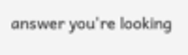answer you're looking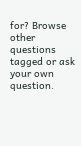for? Browse other questions tagged or ask your own question.